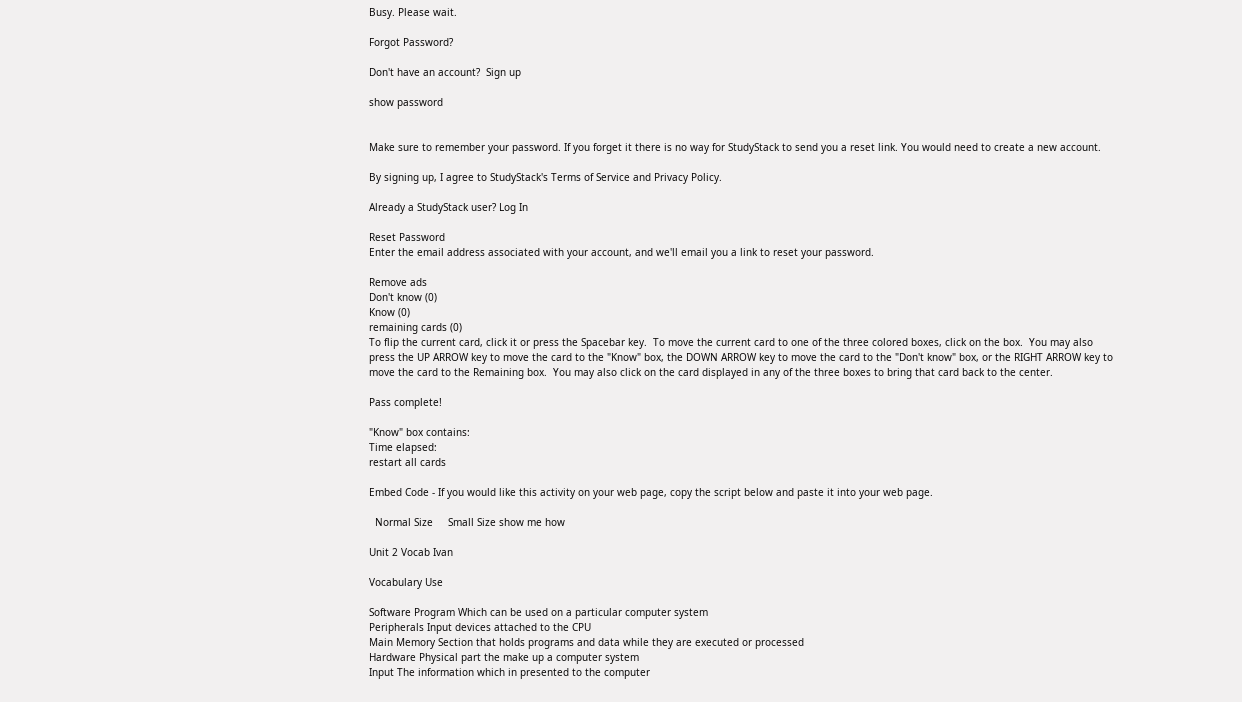Busy. Please wait.

Forgot Password?

Don't have an account?  Sign up

show password


Make sure to remember your password. If you forget it there is no way for StudyStack to send you a reset link. You would need to create a new account.

By signing up, I agree to StudyStack's Terms of Service and Privacy Policy.

Already a StudyStack user? Log In

Reset Password
Enter the email address associated with your account, and we'll email you a link to reset your password.

Remove ads
Don't know (0)
Know (0)
remaining cards (0)
To flip the current card, click it or press the Spacebar key.  To move the current card to one of the three colored boxes, click on the box.  You may also press the UP ARROW key to move the card to the "Know" box, the DOWN ARROW key to move the card to the "Don't know" box, or the RIGHT ARROW key to move the card to the Remaining box.  You may also click on the card displayed in any of the three boxes to bring that card back to the center.

Pass complete!

"Know" box contains:
Time elapsed:
restart all cards

Embed Code - If you would like this activity on your web page, copy the script below and paste it into your web page.

  Normal Size     Small Size show me how

Unit 2 Vocab Ivan

Vocabulary Use

Software Program Which can be used on a particular computer system
Peripherals Input devices attached to the CPU
Main Memory Section that holds programs and data while they are executed or processed
Hardware Physical part the make up a computer system
Input The information which in presented to the computer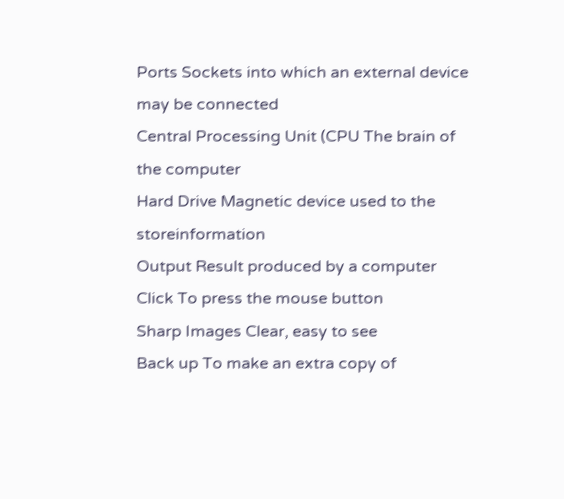Ports Sockets into which an external device may be connected
Central Processing Unit (CPU The brain of the computer
Hard Drive Magnetic device used to the storeinformation
Output Result produced by a computer
Click To press the mouse button
Sharp Images Clear, easy to see
Back up To make an extra copy of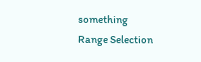something
Range Selection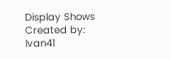Display Shows
Created by: Ivan41